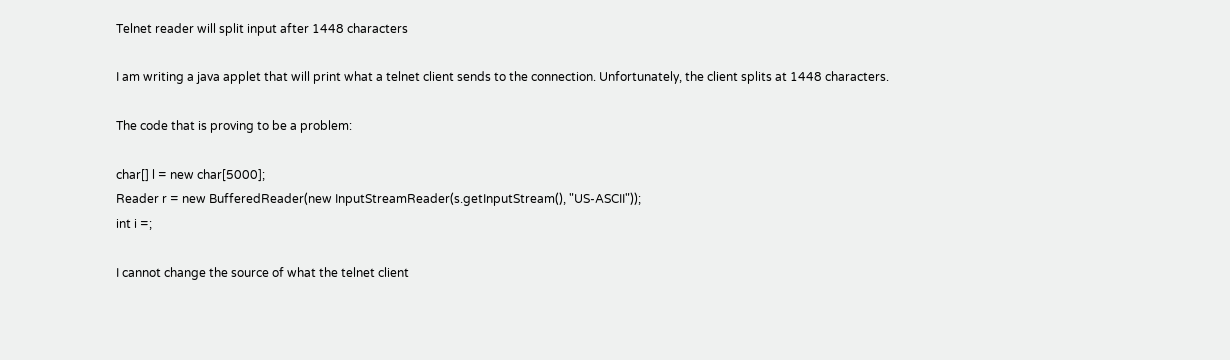Telnet reader will split input after 1448 characters

I am writing a java applet that will print what a telnet client sends to the connection. Unfortunately, the client splits at 1448 characters.

The code that is proving to be a problem:

char[] l = new char[5000];
Reader r = new BufferedReader(new InputStreamReader(s.getInputStream(), "US-ASCII"));
int i =;

I cannot change the source of what the telnet client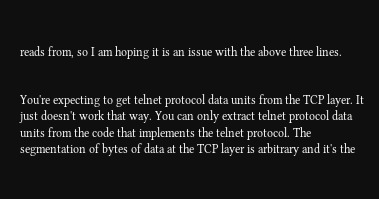reads from, so I am hoping it is an issue with the above three lines.


You're expecting to get telnet protocol data units from the TCP layer. It just doesn't work that way. You can only extract telnet protocol data units from the code that implements the telnet protocol. The segmentation of bytes of data at the TCP layer is arbitrary and it's the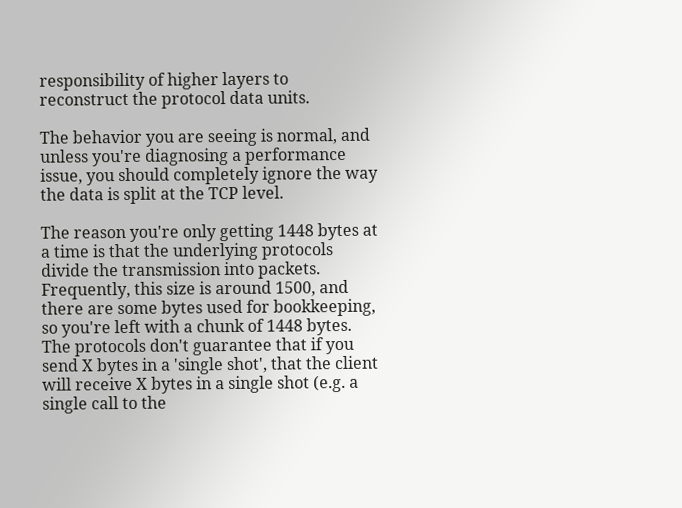responsibility of higher layers to reconstruct the protocol data units.

The behavior you are seeing is normal, and unless you're diagnosing a performance issue, you should completely ignore the way the data is split at the TCP level.

The reason you're only getting 1448 bytes at a time is that the underlying protocols divide the transmission into packets. Frequently, this size is around 1500, and there are some bytes used for bookkeeping, so you're left with a chunk of 1448 bytes. The protocols don't guarantee that if you send X bytes in a 'single shot', that the client will receive X bytes in a single shot (e.g. a single call to the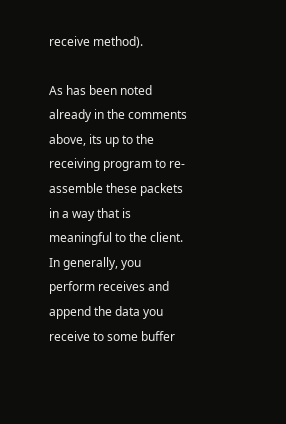receive method).

As has been noted already in the comments above, its up to the receiving program to re-assemble these packets in a way that is meaningful to the client. In generally, you perform receives and append the data you receive to some buffer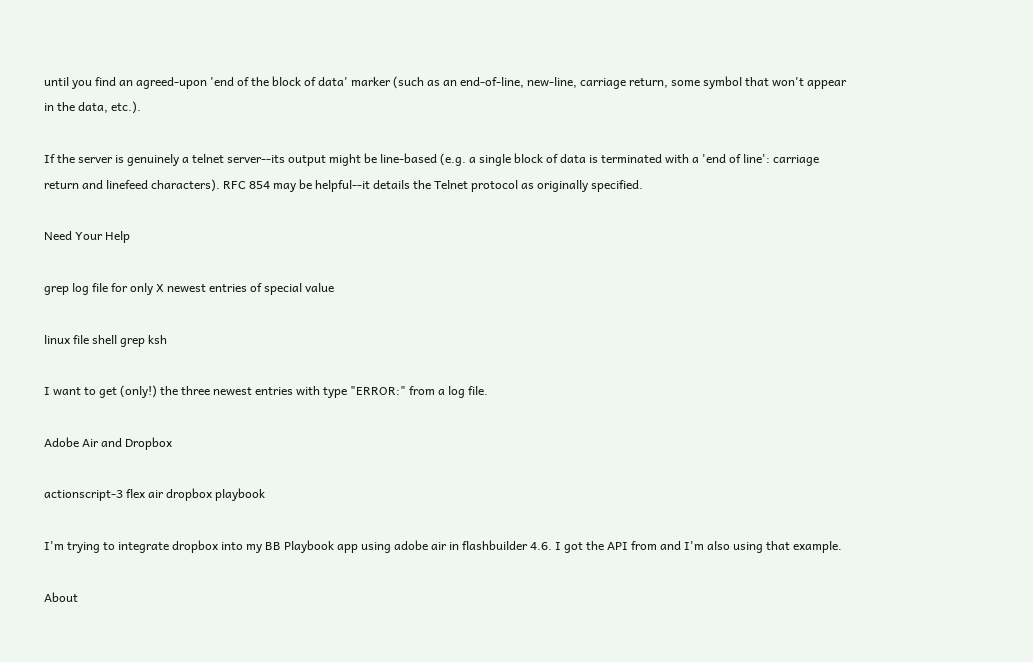until you find an agreed-upon 'end of the block of data' marker (such as an end-of-line, new-line, carriage return, some symbol that won't appear in the data, etc.).

If the server is genuinely a telnet server--its output might be line-based (e.g. a single block of data is terminated with a 'end of line': carriage return and linefeed characters). RFC 854 may be helpful--it details the Telnet protocol as originally specified.

Need Your Help

grep log file for only X newest entries of special value

linux file shell grep ksh

I want to get (only!) the three newest entries with type "ERROR:" from a log file.

Adobe Air and Dropbox

actionscript-3 flex air dropbox playbook

I'm trying to integrate dropbox into my BB Playbook app using adobe air in flashbuilder 4.6. I got the API from and I'm also using that example.

About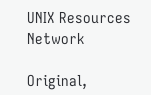UNIX Resources Network

Original,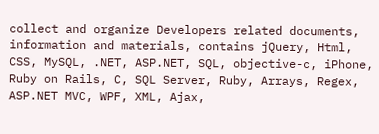collect and organize Developers related documents, information and materials, contains jQuery, Html, CSS, MySQL, .NET, ASP.NET, SQL, objective-c, iPhone, Ruby on Rails, C, SQL Server, Ruby, Arrays, Regex, ASP.NET MVC, WPF, XML, Ajax,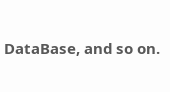DataBase, and so on.